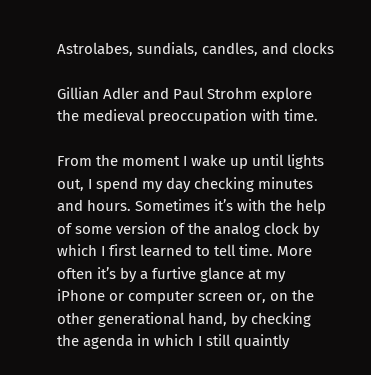Astrolabes, sundials, candles, and clocks

Gillian Adler and Paul Strohm explore the medieval preoccupation with time.

From the moment I wake up until lights out, I spend my day checking minutes and hours. Sometimes it’s with the help of some version of the analog clock by which I first learned to tell time. More often it’s by a furtive glance at my iPhone or computer screen or, on the other generational hand, by checking the agenda in which I still quaintly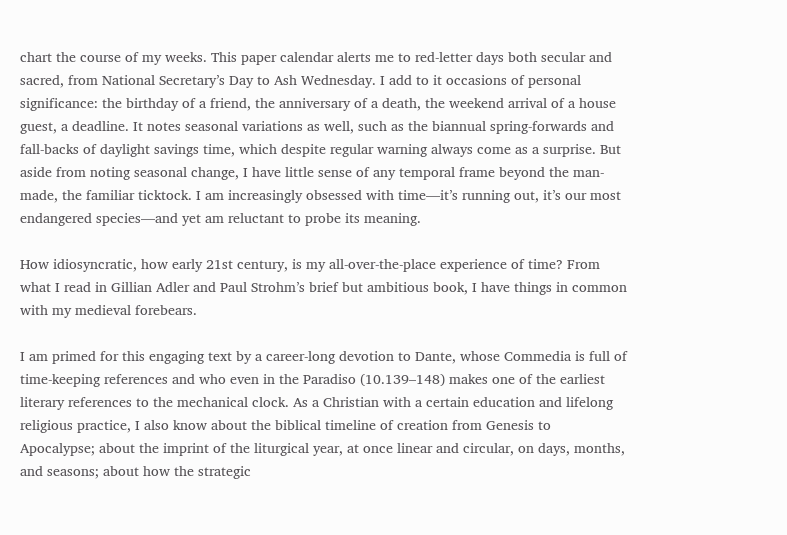chart the course of my weeks. This paper calendar alerts me to red-letter days both secular and sacred, from National Secretary’s Day to Ash Wednesday. I add to it occasions of personal significance: the birthday of a friend, the anniversary of a death, the weekend arrival of a house guest, a deadline. It notes seasonal variations as well, such as the biannual spring-forwards and fall-backs of daylight savings time, which despite regular warning always come as a surprise. But aside from noting seasonal change, I have little sense of any temporal frame beyond the man-made, the familiar ticktock. I am increasingly obsessed with time—it’s running out, it’s our most endangered species—and yet am reluctant to probe its meaning.

How idiosyncratic, how early 21st century, is my all-over-the-place experience of time? From what I read in Gillian Adler and Paul Strohm’s brief but ambitious book, I have things in common with my medieval forebears.

I am primed for this engaging text by a career-long devotion to Dante, whose Commedia is full of time-keeping references and who even in the Paradiso (10.139–148) makes one of the earliest literary references to the mechanical clock. As a Christian with a certain education and lifelong religious practice, I also know about the biblical timeline of creation from Genesis to Apocalypse; about the imprint of the liturgical year, at once linear and circular, on days, months, and seasons; about how the strategic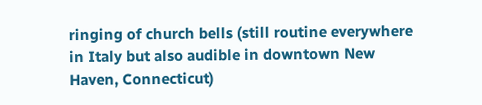ringing of church bells (still routine everywhere in Italy but also audible in downtown New Haven, Connecticut)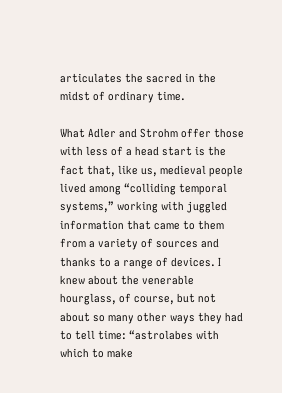articulates the sacred in the midst of ordinary time.

What Adler and Strohm offer those with less of a head start is the fact that, like us, medieval people lived among “colliding temporal systems,” working with juggled information that came to them from a variety of sources and thanks to a range of devices. I knew about the venerable hourglass, of course, but not about so many other ways they had to tell time: “astrolabes with which to make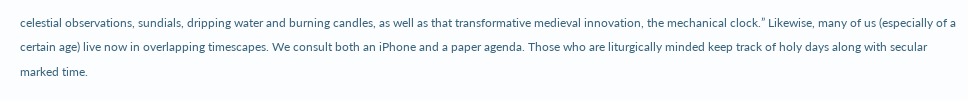celestial observations, sundials, dripping water and burning candles, as well as that transformative medieval innovation, the mechanical clock.” Likewise, many of us (especially of a certain age) live now in overlapping timescapes. We consult both an iPhone and a paper agenda. Those who are liturgically minded keep track of holy days along with secular marked time.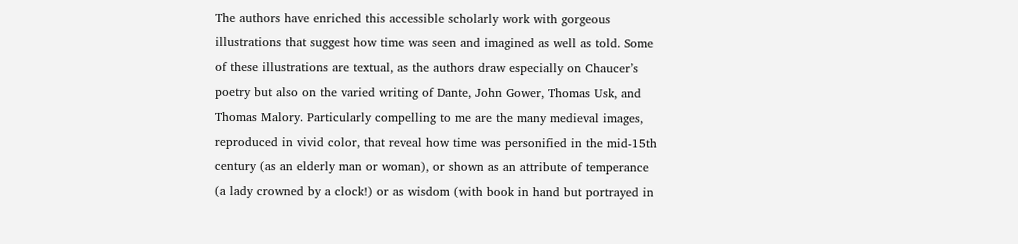The authors have enriched this accessible scholarly work with gorgeous illustrations that suggest how time was seen and imagined as well as told. Some of these illustrations are textual, as the authors draw especially on Chaucer’s poetry but also on the varied writing of Dante, John Gower, Thomas Usk, and Thomas Malory. Particularly compelling to me are the many medieval images, reproduced in vivid color, that reveal how time was personified in the mid-15th century (as an elderly man or woman), or shown as an attribute of temperance (a lady crowned by a clock!) or as wisdom (with book in hand but portrayed in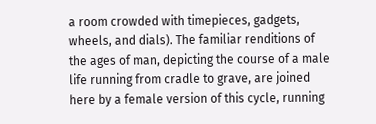a room crowded with timepieces, gadgets, wheels, and dials). The familiar renditions of the ages of man, depicting the course of a male life running from cradle to grave, are joined here by a female version of this cycle, running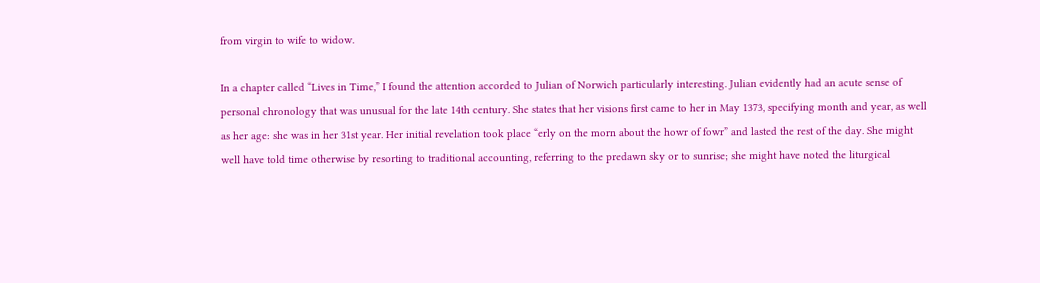from virgin to wife to widow.

In a chapter called “Lives in Time,” I found the attention accorded to Julian of Norwich particularly interesting. Julian evidently had an acute sense of personal chronology that was unusual for the late 14th century. She states that her visions first came to her in May 1373, specifying month and year, as well as her age: she was in her 31st year. Her initial revelation took place “erly on the morn about the howr of fowr” and lasted the rest of the day. She might well have told time otherwise by resorting to traditional accounting, referring to the predawn sky or to sunrise; she might have noted the liturgical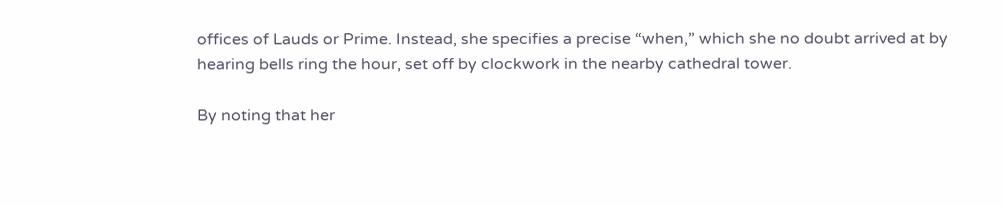offices of Lauds or Prime. Instead, she specifies a precise “when,” which she no doubt arrived at by hearing bells ring the hour, set off by clockwork in the nearby cathedral tower.

By noting that her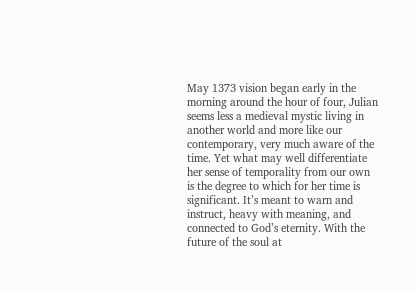May 1373 vision began early in the morning around the hour of four, Julian seems less a medieval mystic living in another world and more like our contemporary, very much aware of the time. Yet what may well differentiate her sense of temporality from our own is the degree to which for her time is significant. It’s meant to warn and instruct, heavy with meaning, and connected to God’s eternity. With the future of the soul at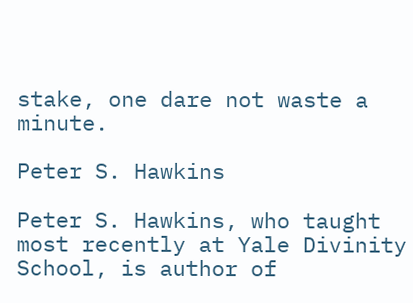stake, one dare not waste a minute.

Peter S. Hawkins

Peter S. Hawkins, who taught most recently at Yale Divinity School, is author of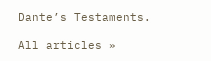Dante’s Testaments.

All articles »